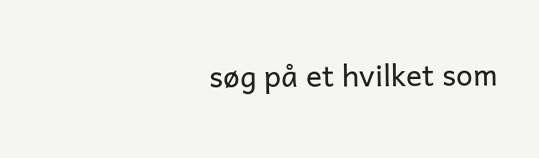søg på et hvilket som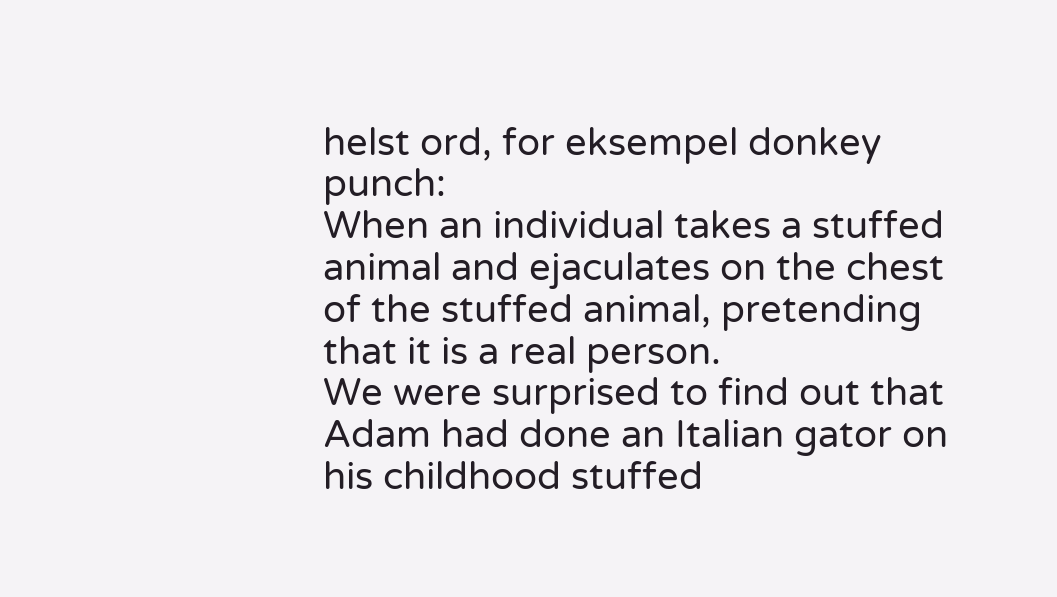helst ord, for eksempel donkey punch:
When an individual takes a stuffed animal and ejaculates on the chest of the stuffed animal, pretending that it is a real person.
We were surprised to find out that Adam had done an Italian gator on his childhood stuffed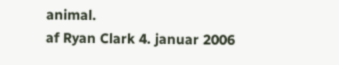animal.
af Ryan Clark 4. januar 2006